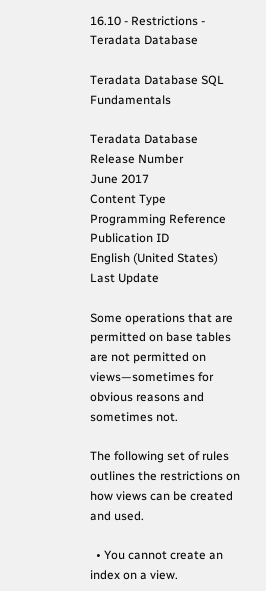16.10 - Restrictions - Teradata Database

Teradata Database SQL Fundamentals

Teradata Database
Release Number
June 2017
Content Type
Programming Reference
Publication ID
English (United States)
Last Update

Some operations that are permitted on base tables are not permitted on views—sometimes for obvious reasons and sometimes not.

The following set of rules outlines the restrictions on how views can be created and used.

  • You cannot create an index on a view.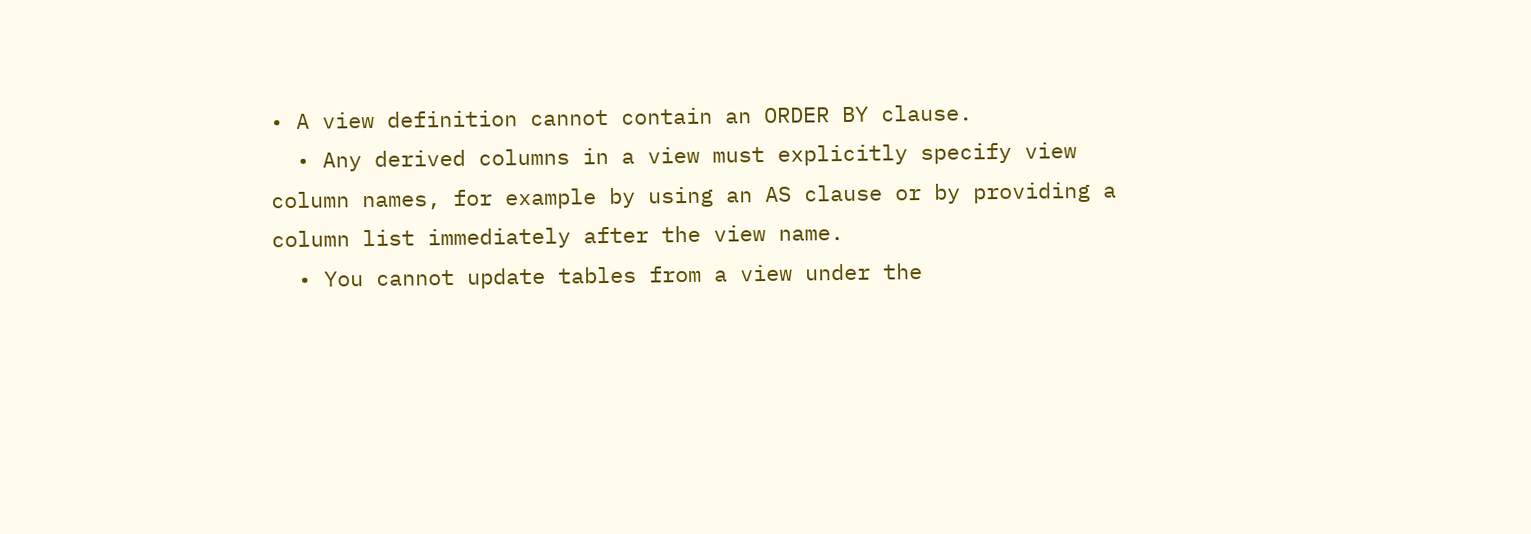• A view definition cannot contain an ORDER BY clause.
  • Any derived columns in a view must explicitly specify view column names, for example by using an AS clause or by providing a column list immediately after the view name.
  • You cannot update tables from a view under the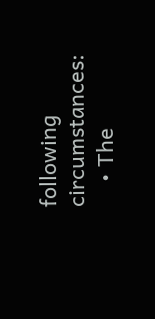following circumstances:
    • The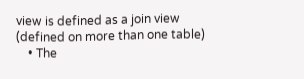view is defined as a join view (defined on more than one table)
    • The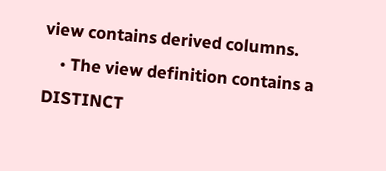view contains derived columns.
    • The view definition contains a DISTINCT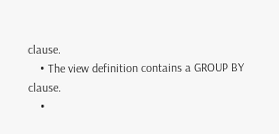clause.
    • The view definition contains a GROUP BY clause.
    •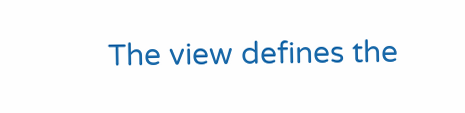The view defines the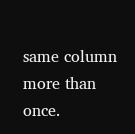same column more than once.